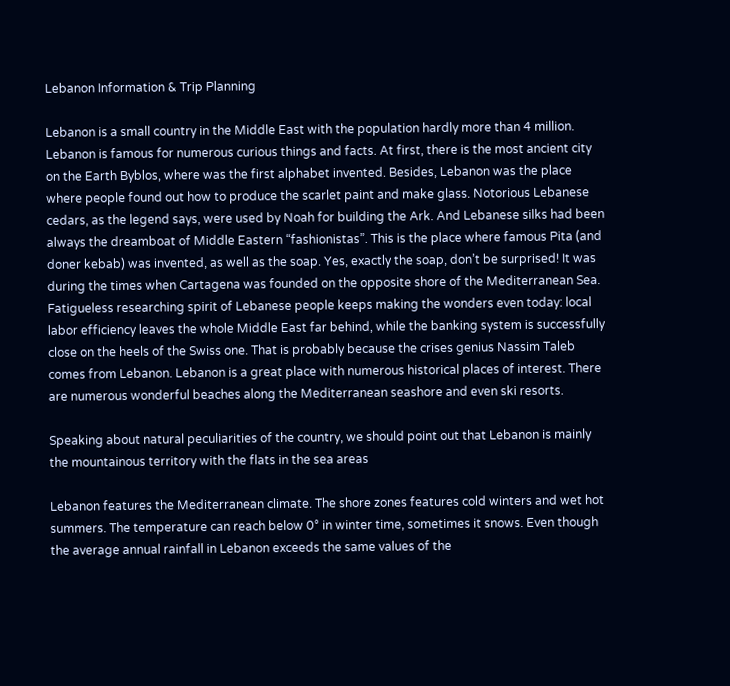Lebanon Information & Trip Planning

Lebanon is a small country in the Middle East with the population hardly more than 4 million. Lebanon is famous for numerous curious things and facts. At first, there is the most ancient city on the Earth Byblos, where was the first alphabet invented. Besides, Lebanon was the place where people found out how to produce the scarlet paint and make glass. Notorious Lebanese cedars, as the legend says, were used by Noah for building the Ark. And Lebanese silks had been always the dreamboat of Middle Eastern “fashionistas”. This is the place where famous Pita (and doner kebab) was invented, as well as the soap. Yes, exactly the soap, don’t be surprised! It was during the times when Cartagena was founded on the opposite shore of the Mediterranean Sea. Fatigueless researching spirit of Lebanese people keeps making the wonders even today: local labor efficiency leaves the whole Middle East far behind, while the banking system is successfully close on the heels of the Swiss one. That is probably because the crises genius Nassim Taleb comes from Lebanon. Lebanon is a great place with numerous historical places of interest. There are numerous wonderful beaches along the Mediterranean seashore and even ski resorts.

Speaking about natural peculiarities of the country, we should point out that Lebanon is mainly the mountainous territory with the flats in the sea areas

Lebanon features the Mediterranean climate. The shore zones features cold winters and wet hot summers. The temperature can reach below 0° in winter time, sometimes it snows. Even though the average annual rainfall in Lebanon exceeds the same values of the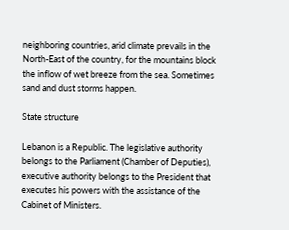neighboring countries, arid climate prevails in the North-East of the country, for the mountains block the inflow of wet breeze from the sea. Sometimes sand and dust storms happen.

State structure

Lebanon is a Republic. The legislative authority belongs to the Parliament (Chamber of Deputies), executive authority belongs to the President that executes his powers with the assistance of the Cabinet of Ministers.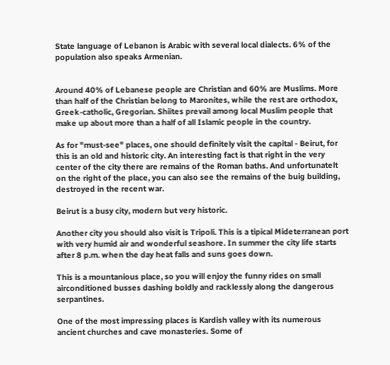State language of Lebanon is Arabic with several local dialects. 6% of the population also speaks Armenian.


Around 40% of Lebanese people are Christian and 60% are Muslims. More than half of the Christian belong to Maronites, while the rest are orthodox, Greek-catholic, Gregorian. Shiites prevail among local Muslim people that make up about more than a half of all Islamic people in the country.

As for "must-see" places, one should definitely visit the capital - Beirut, for this is an old and historic city. An interesting fact is that right in the very center of the city there are remains of the Roman baths. And unfortunatelt on the right of the place, you can also see the remains of the buig building, destroyed in the recent war.

Beirut is a busy city, modern but very historic.

Another city you should also visit is Tripoli. This is a tipical Mideterranean port with very humid air and wonderful seashore. In summer the city life starts after 8 p.m. when the day heat falls and suns goes down.

This is a mountanious place, so you will enjoy the funny rides on small airconditioned busses dashing boldly and racklessly along the dangerous serpantines.

One of the most impressing places is Kardish valley with its numerous ancient churches and cave monasteries. Some of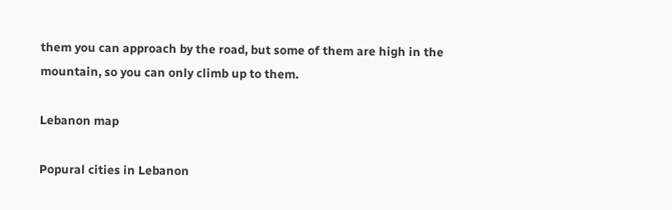them you can approach by the road, but some of them are high in the mountain, so you can only climb up to them.

Lebanon map

Popural cities in Lebanon